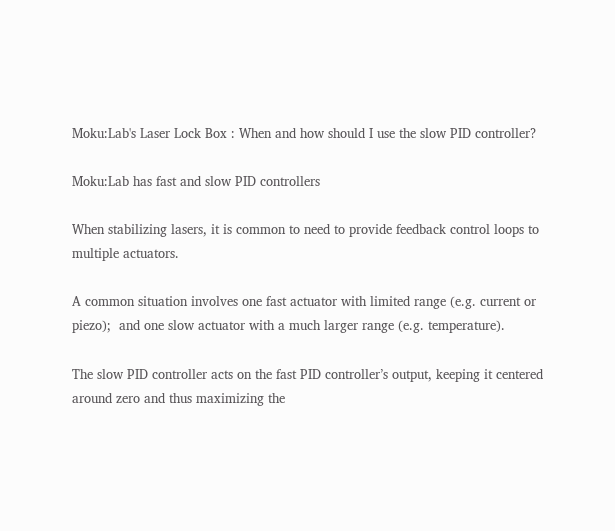Moku:Lab's Laser Lock Box : When and how should I use the slow PID controller?

Moku:Lab has fast and slow PID controllers

When stabilizing lasers, it is common to need to provide feedback control loops to multiple actuators.

A common situation involves one fast actuator with limited range (e.g. current or piezo);  and one slow actuator with a much larger range (e.g. temperature).

The slow PID controller acts on the fast PID controller’s output, keeping it centered around zero and thus maximizing the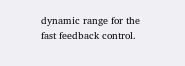dynamic range for the fast feedback control.